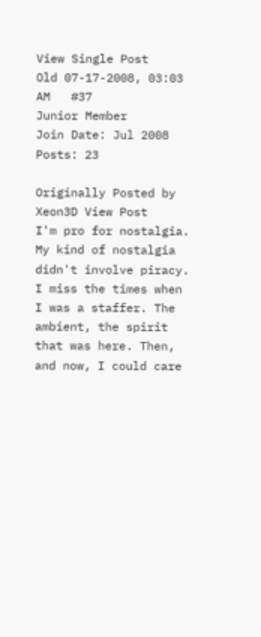View Single Post
Old 07-17-2008, 03:03 AM   #37
Junior Member
Join Date: Jul 2008
Posts: 23

Originally Posted by Xeon3D View Post
I'm pro for nostalgia. My kind of nostalgia didn't involve piracy. I miss the times when I was a staffer. The ambient, the spirit that was here. Then, and now, I could care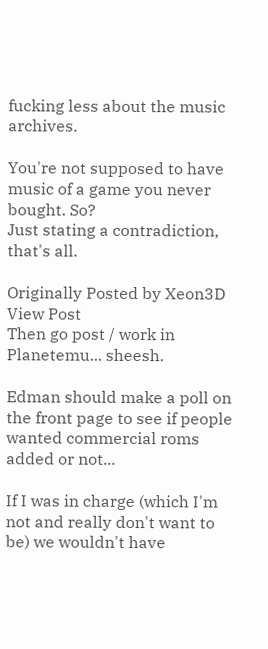fucking less about the music archives.

You're not supposed to have music of a game you never bought. So?
Just stating a contradiction, that's all.

Originally Posted by Xeon3D View Post
Then go post / work in Planetemu... sheesh.

Edman should make a poll on the front page to see if people wanted commercial roms added or not...

If I was in charge (which I'm not and really don't want to be) we wouldn't have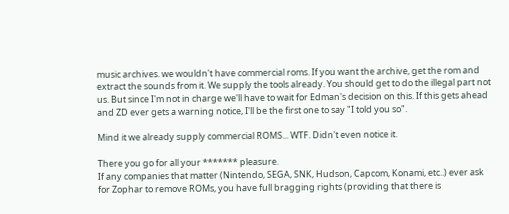music archives. we wouldn't have commercial roms. If you want the archive, get the rom and extract the sounds from it. We supply the tools already. You should get to do the illegal part not us. But since I'm not in charge we'll have to wait for Edman's decision on this. If this gets ahead and ZD ever gets a warning notice, I'll be the first one to say "I told you so".

Mind it we already supply commercial ROMS... WTF. Didn't even notice it.

There you go for all your ******* pleasure.
If any companies that matter (Nintendo, SEGA, SNK, Hudson, Capcom, Konami, etc..) ever ask for Zophar to remove ROMs, you have full bragging rights (providing that there is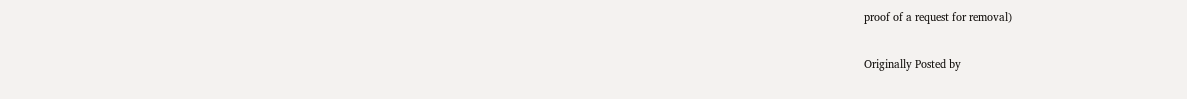proof of a request for removal)

Originally Posted by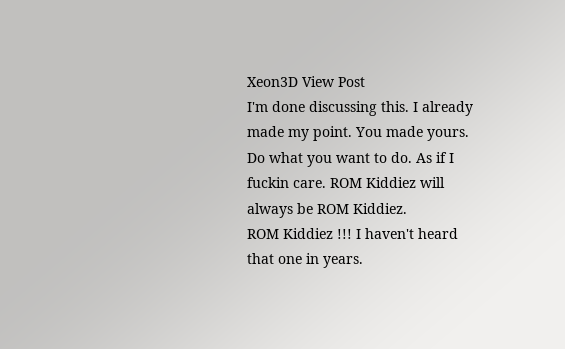Xeon3D View Post
I'm done discussing this. I already made my point. You made yours. Do what you want to do. As if I fuckin care. ROM Kiddiez will always be ROM Kiddiez.
ROM Kiddiez !!! I haven't heard that one in years.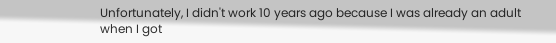Unfortunately, I didn't work 10 years ago because I was already an adult when I got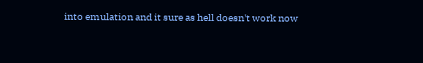into emulation and it sure as hell doesn't work now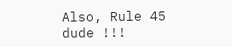Also, Rule 45 dude !!!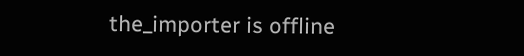the_importer is offline